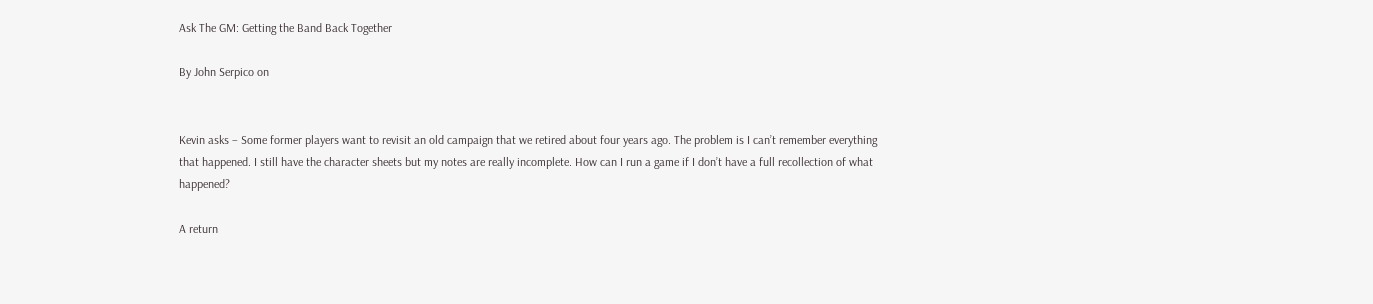Ask The GM: Getting the Band Back Together

By John Serpico on


Kevin asks – Some former players want to revisit an old campaign that we retired about four years ago. The problem is I can’t remember everything that happened. I still have the character sheets but my notes are really incomplete. How can I run a game if I don’t have a full recollection of what happened?

A return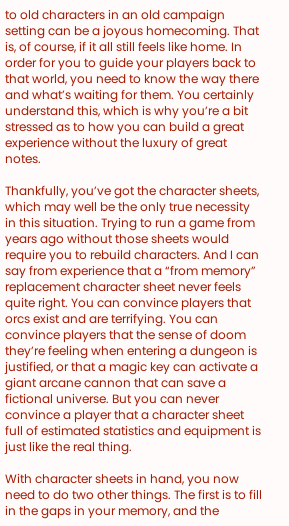to old characters in an old campaign setting can be a joyous homecoming. That is, of course, if it all still feels like home. In order for you to guide your players back to that world, you need to know the way there and what’s waiting for them. You certainly understand this, which is why you’re a bit stressed as to how you can build a great experience without the luxury of great notes.

Thankfully, you’ve got the character sheets, which may well be the only true necessity in this situation. Trying to run a game from years ago without those sheets would require you to rebuild characters. And I can say from experience that a “from memory” replacement character sheet never feels quite right. You can convince players that orcs exist and are terrifying. You can convince players that the sense of doom they’re feeling when entering a dungeon is justified, or that a magic key can activate a giant arcane cannon that can save a fictional universe. But you can never convince a player that a character sheet full of estimated statistics and equipment is just like the real thing.

With character sheets in hand, you now need to do two other things. The first is to fill in the gaps in your memory, and the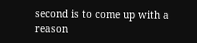second is to come up with a reason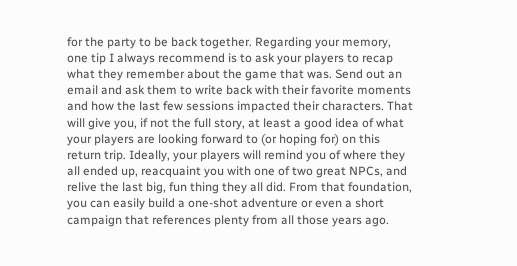for the party to be back together. Regarding your memory, one tip I always recommend is to ask your players to recap what they remember about the game that was. Send out an email and ask them to write back with their favorite moments and how the last few sessions impacted their characters. That will give you, if not the full story, at least a good idea of what your players are looking forward to (or hoping for) on this return trip. Ideally, your players will remind you of where they all ended up, reacquaint you with one of two great NPCs, and relive the last big, fun thing they all did. From that foundation, you can easily build a one-shot adventure or even a short campaign that references plenty from all those years ago.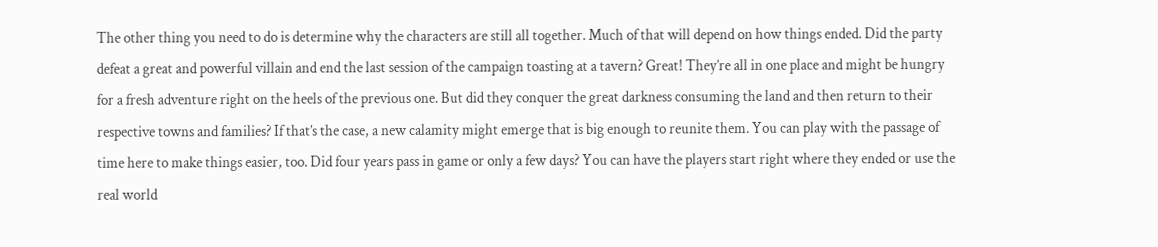The other thing you need to do is determine why the characters are still all together. Much of that will depend on how things ended. Did the party defeat a great and powerful villain and end the last session of the campaign toasting at a tavern? Great! They’re all in one place and might be hungry for a fresh adventure right on the heels of the previous one. But did they conquer the great darkness consuming the land and then return to their respective towns and families? If that’s the case, a new calamity might emerge that is big enough to reunite them. You can play with the passage of time here to make things easier, too. Did four years pass in game or only a few days? You can have the players start right where they ended or use the real world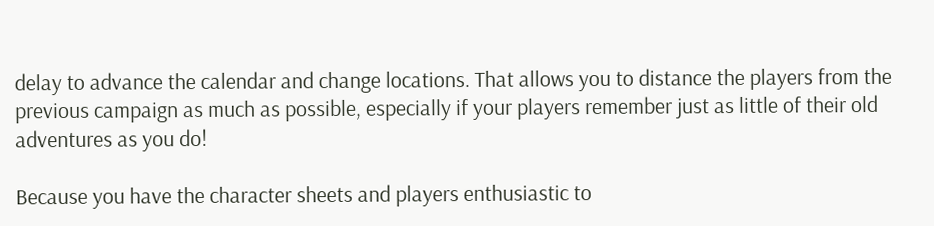delay to advance the calendar and change locations. That allows you to distance the players from the previous campaign as much as possible, especially if your players remember just as little of their old adventures as you do!

Because you have the character sheets and players enthusiastic to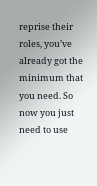reprise their roles, you’ve already got the minimum that you need. So now you just need to use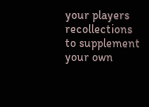your players recollections to supplement your own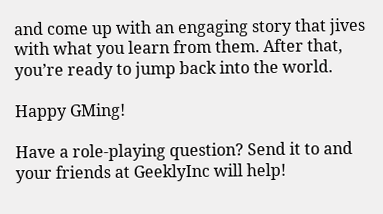and come up with an engaging story that jives with what you learn from them. After that, you’re ready to jump back into the world.

Happy GMing!

Have a role-playing question? Send it to and your friends at GeeklyInc will help!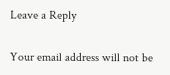Leave a Reply

Your email address will not be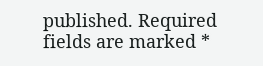published. Required fields are marked *